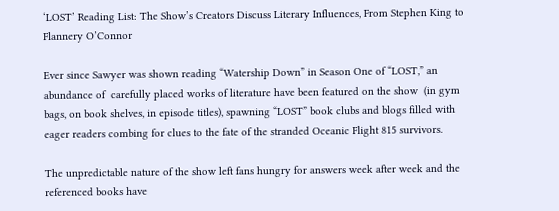‘LOST’ Reading List: The Show’s Creators Discuss Literary Influences, From Stephen King to Flannery O’Connor

Ever since Sawyer was shown reading “Watership Down” in Season One of “LOST,” an abundance of  carefully placed works of literature have been featured on the show  (in gym bags, on book shelves, in episode titles), spawning “LOST” book clubs and blogs filled with eager readers combing for clues to the fate of the stranded Oceanic Flight 815 survivors.

The unpredictable nature of the show left fans hungry for answers week after week and the referenced books have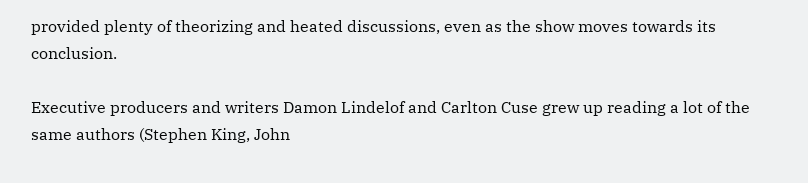provided plenty of theorizing and heated discussions, even as the show moves towards its conclusion.

Executive producers and writers Damon Lindelof and Carlton Cuse grew up reading a lot of the same authors (Stephen King, John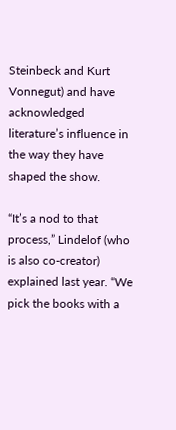Steinbeck and Kurt Vonnegut) and have acknowledged literature’s influence in the way they have shaped the show.

“It’s a nod to that process,” Lindelof (who is also co-creator) explained last year. “We pick the books with a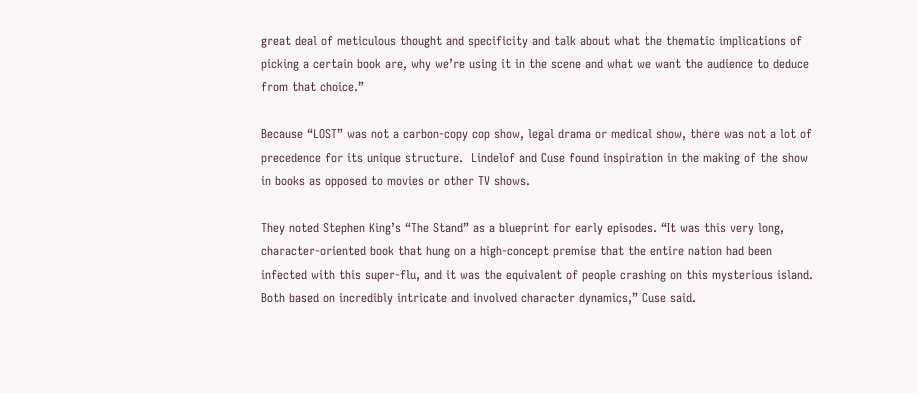great deal of meticulous thought and specificity and talk about what the thematic implications of picking a certain book are, why we’re using it in the scene and what we want the audience to deduce from that choice.”

Because “LOST” was not a carbon-copy cop show, legal drama or medical show, there was not a lot of precedence for its unique structure.  Lindelof and Cuse found inspiration in the making of the show in books as opposed to movies or other TV shows.

They noted Stephen King’s “The Stand” as a blueprint for early episodes. “It was this very long, character-oriented book that hung on a high-concept premise that the entire nation had been infected with this super-flu, and it was the equivalent of people crashing on this mysterious island. Both based on incredibly intricate and involved character dynamics,” Cuse said.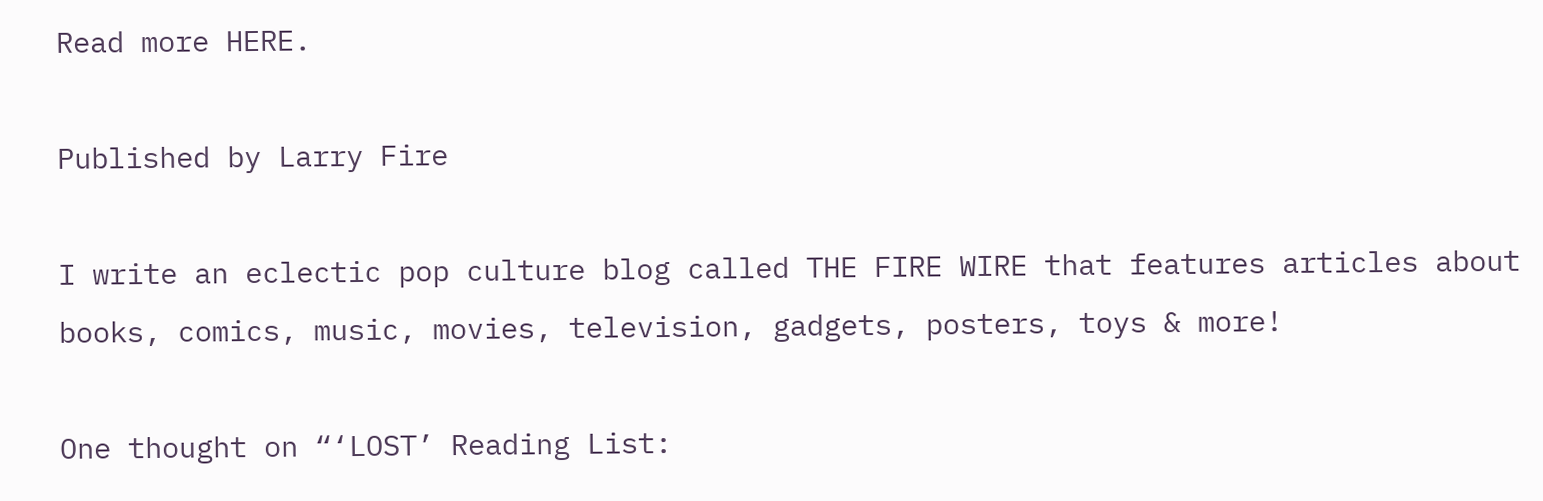Read more HERE.

Published by Larry Fire

I write an eclectic pop culture blog called THE FIRE WIRE that features articles about books, comics, music, movies, television, gadgets, posters, toys & more!

One thought on “‘LOST’ Reading List: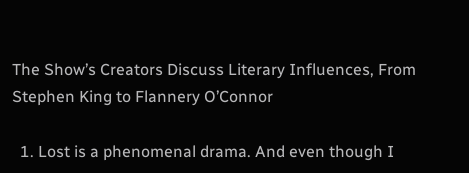The Show’s Creators Discuss Literary Influences, From Stephen King to Flannery O’Connor

  1. Lost is a phenomenal drama. And even though I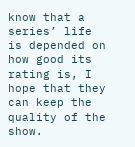know that a series’ life is depended on how good its rating is, I hope that they can keep the quality of the show.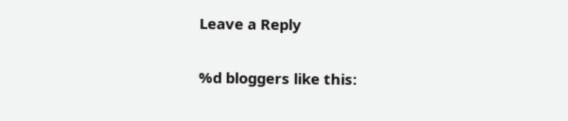Leave a Reply

%d bloggers like this: